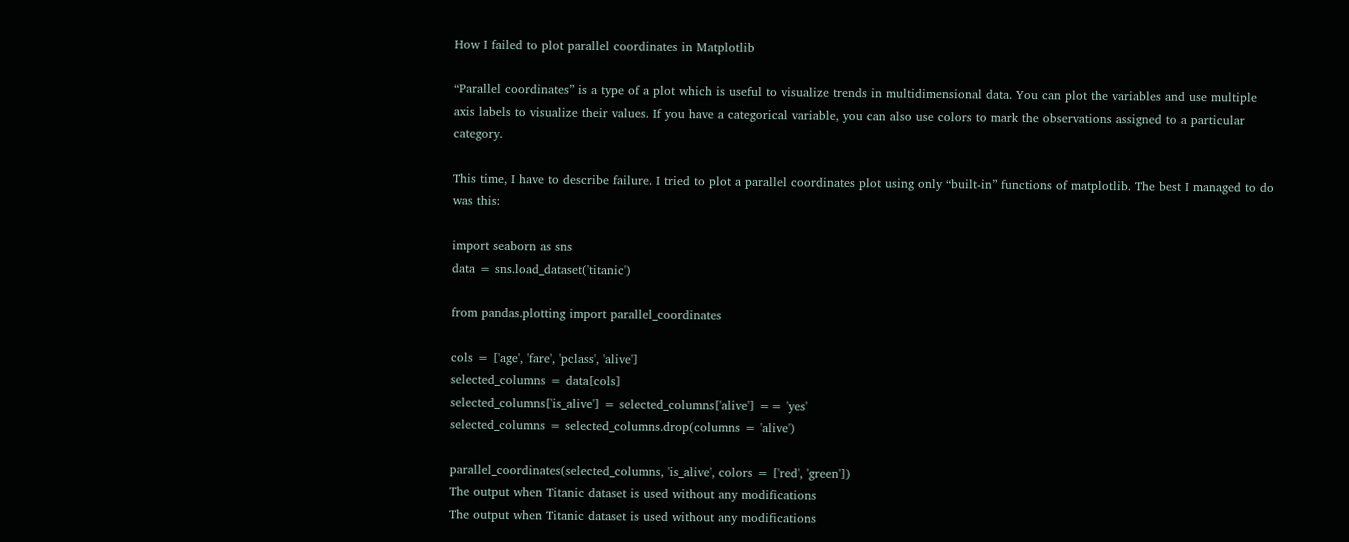How I failed to plot parallel coordinates in Matplotlib

“Parallel coordinates” is a type of a plot which is useful to visualize trends in multidimensional data. You can plot the variables and use multiple axis labels to visualize their values. If you have a categorical variable, you can also use colors to mark the observations assigned to a particular category.

This time, I have to describe failure. I tried to plot a parallel coordinates plot using only “built-in” functions of matplotlib. The best I managed to do was this:

import seaborn as sns
data = sns.load_dataset('titanic')

from pandas.plotting import parallel_coordinates

cols = ['age', 'fare', 'pclass', 'alive']
selected_columns = data[cols]
selected_columns['is_alive'] = selected_columns['alive'] == 'yes'
selected_columns = selected_columns.drop(columns = 'alive')

parallel_coordinates(selected_columns, 'is_alive', colors = ['red', 'green'])
The output when Titanic dataset is used without any modifications
The output when Titanic dataset is used without any modifications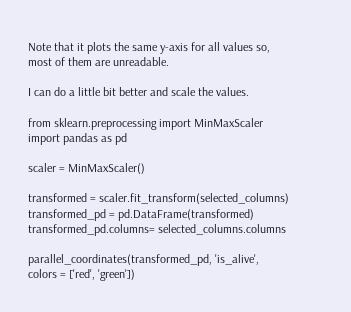Note that it plots the same y-axis for all values so, most of them are unreadable.

I can do a little bit better and scale the values.

from sklearn.preprocessing import MinMaxScaler
import pandas as pd

scaler = MinMaxScaler()

transformed = scaler.fit_transform(selected_columns)
transformed_pd = pd.DataFrame(transformed)
transformed_pd.columns= selected_columns.columns

parallel_coordinates(transformed_pd, 'is_alive', colors = ['red', 'green'])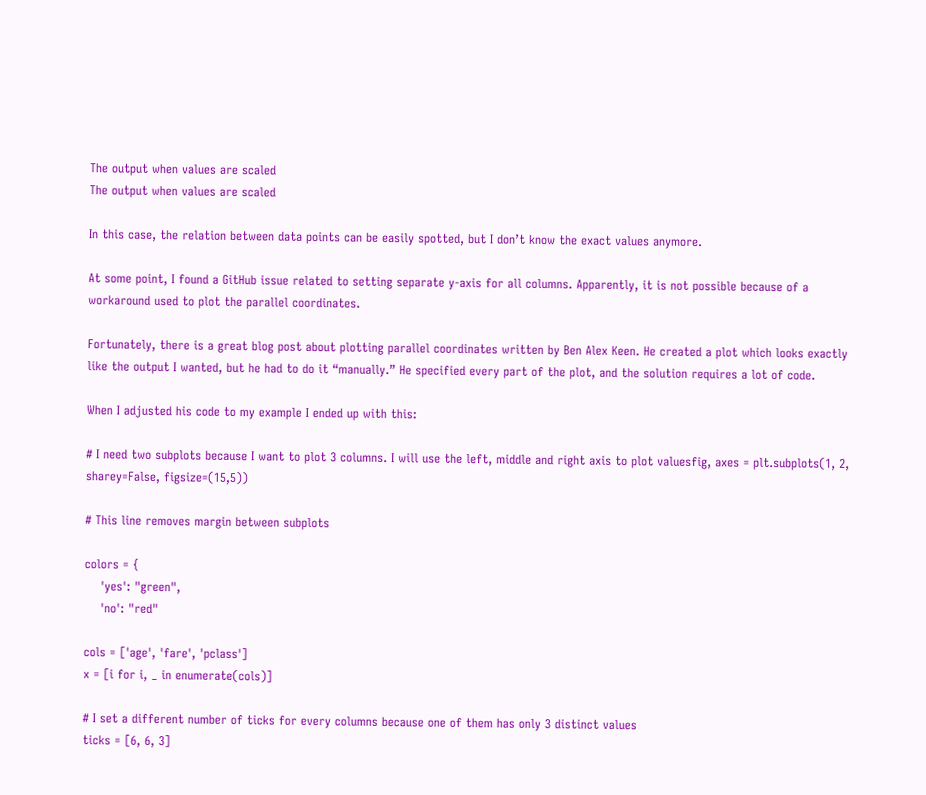The output when values are scaled
The output when values are scaled

In this case, the relation between data points can be easily spotted, but I don’t know the exact values anymore.

At some point, I found a GitHub issue related to setting separate y-axis for all columns. Apparently, it is not possible because of a workaround used to plot the parallel coordinates.

Fortunately, there is a great blog post about plotting parallel coordinates written by Ben Alex Keen. He created a plot which looks exactly like the output I wanted, but he had to do it “manually.” He specified every part of the plot, and the solution requires a lot of code.

When I adjusted his code to my example I ended up with this:

# I need two subplots because I want to plot 3 columns. I will use the left, middle and right axis to plot valuesfig, axes = plt.subplots(1, 2, sharey=False, figsize=(15,5))

# This line removes margin between subplots

colors = {
    'yes': "green",
    'no': "red"

cols = ['age', 'fare', 'pclass']
x = [i for i, _ in enumerate(cols)]

# I set a different number of ticks for every columns because one of them has only 3 distinct values
ticks = [6, 6, 3]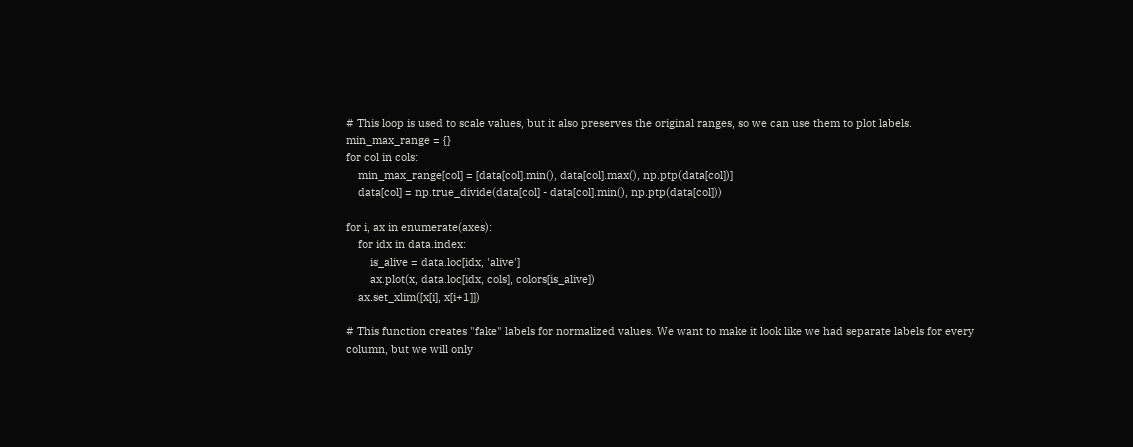# This loop is used to scale values, but it also preserves the original ranges, so we can use them to plot labels.
min_max_range = {}
for col in cols:
    min_max_range[col] = [data[col].min(), data[col].max(), np.ptp(data[col])]
    data[col] = np.true_divide(data[col] - data[col].min(), np.ptp(data[col]))

for i, ax in enumerate(axes):
    for idx in data.index:
        is_alive = data.loc[idx, 'alive']
        ax.plot(x, data.loc[idx, cols], colors[is_alive])
    ax.set_xlim([x[i], x[i+1]])

# This function creates "fake" labels for normalized values. We want to make it look like we had separate labels for every column, but we will only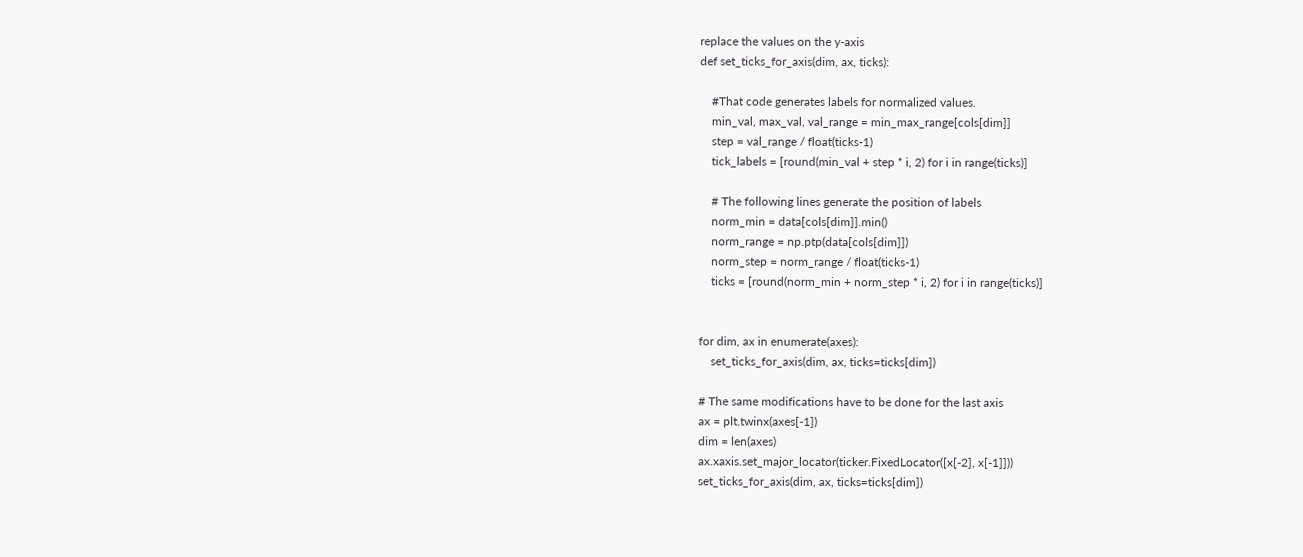replace the values on the y-axis
def set_ticks_for_axis(dim, ax, ticks):

    #That code generates labels for normalized values.
    min_val, max_val, val_range = min_max_range[cols[dim]]
    step = val_range / float(ticks-1)
    tick_labels = [round(min_val + step * i, 2) for i in range(ticks)]

    # The following lines generate the position of labels
    norm_min = data[cols[dim]].min()
    norm_range = np.ptp(data[cols[dim]])
    norm_step = norm_range / float(ticks-1)
    ticks = [round(norm_min + norm_step * i, 2) for i in range(ticks)]


for dim, ax in enumerate(axes):
    set_ticks_for_axis(dim, ax, ticks=ticks[dim])

# The same modifications have to be done for the last axis
ax = plt.twinx(axes[-1])
dim = len(axes)
ax.xaxis.set_major_locator(ticker.FixedLocator([x[-2], x[-1]]))
set_ticks_for_axis(dim, ax, ticks=ticks[dim])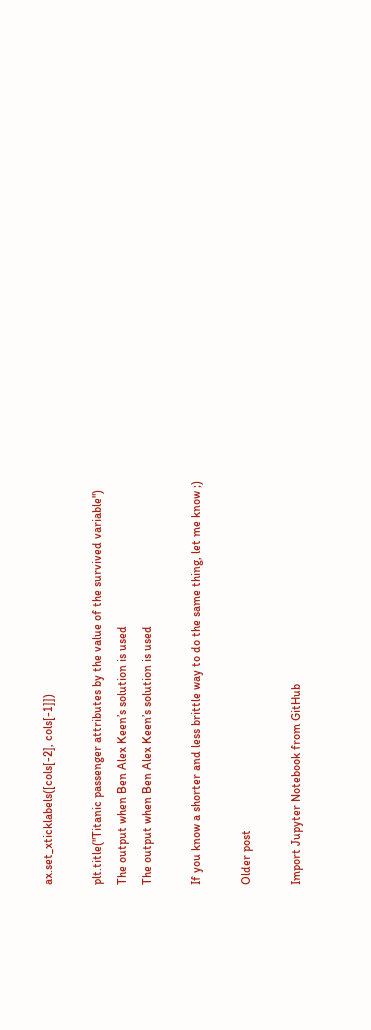ax.set_xticklabels([cols[-2], cols[-1]])

plt.title("Titanic passenger attributes by the value of the survived variable")
The output when Ben Alex Keen’s solution is used
The output when Ben Alex Keen’s solution is used

If you know a shorter and less brittle way to do the same thing, let me know ;)

Older post

Import Jupyter Notebook from GitHub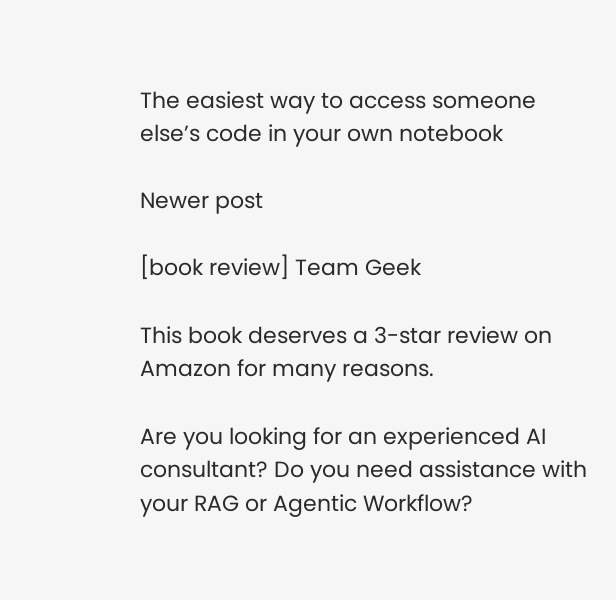The easiest way to access someone else’s code in your own notebook

Newer post

[book review] Team Geek

This book deserves a 3-star review on Amazon for many reasons.

Are you looking for an experienced AI consultant? Do you need assistance with your RAG or Agentic Workflow?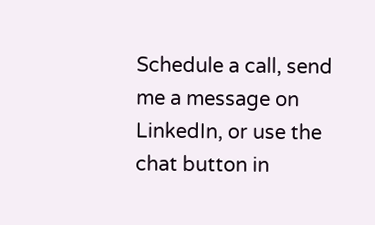Schedule a call, send me a message on LinkedIn, or use the chat button in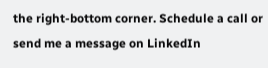the right-bottom corner. Schedule a call or send me a message on LinkedIn